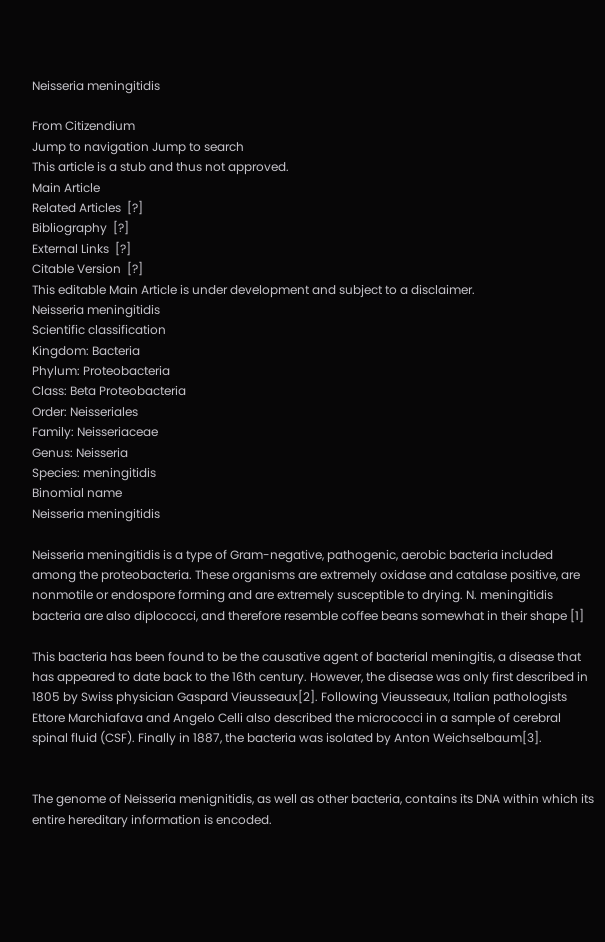Neisseria meningitidis

From Citizendium
Jump to navigation Jump to search
This article is a stub and thus not approved.
Main Article
Related Articles  [?]
Bibliography  [?]
External Links  [?]
Citable Version  [?]
This editable Main Article is under development and subject to a disclaimer.
Neisseria meningitidis
Scientific classification
Kingdom: Bacteria
Phylum: Proteobacteria
Class: Beta Proteobacteria
Order: Neisseriales
Family: Neisseriaceae
Genus: Neisseria
Species: meningitidis
Binomial name
Neisseria meningitidis

Neisseria meningitidis is a type of Gram-negative, pathogenic, aerobic bacteria included among the proteobacteria. These organisms are extremely oxidase and catalase positive, are nonmotile or endospore forming and are extremely susceptible to drying. N. meningitidis bacteria are also diplococci, and therefore resemble coffee beans somewhat in their shape [1]

This bacteria has been found to be the causative agent of bacterial meningitis, a disease that has appeared to date back to the 16th century. However, the disease was only first described in 1805 by Swiss physician Gaspard Vieusseaux[2]. Following Vieusseaux, Italian pathologists Ettore Marchiafava and Angelo Celli also described the micrococci in a sample of cerebral spinal fluid (CSF). Finally in 1887, the bacteria was isolated by Anton Weichselbaum[3].


The genome of Neisseria menignitidis, as well as other bacteria, contains its DNA within which its entire hereditary information is encoded.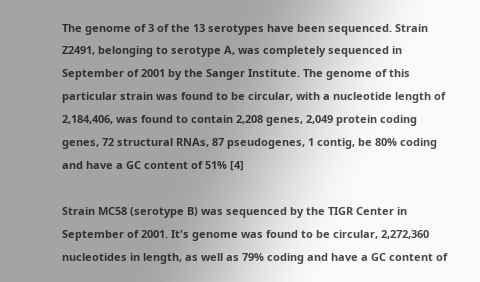The genome of 3 of the 13 serotypes have been sequenced. Strain Z2491, belonging to serotype A, was completely sequenced in September of 2001 by the Sanger Institute. The genome of this particular strain was found to be circular, with a nucleotide length of 2,184,406, was found to contain 2,208 genes, 2,049 protein coding genes, 72 structural RNAs, 87 pseudogenes, 1 contig, be 80% coding and have a GC content of 51% [4]

Strain MC58 (serotype B) was sequenced by the TIGR Center in September of 2001. It's genome was found to be circular, 2,272,360 nucleotides in length, as well as 79% coding and have a GC content of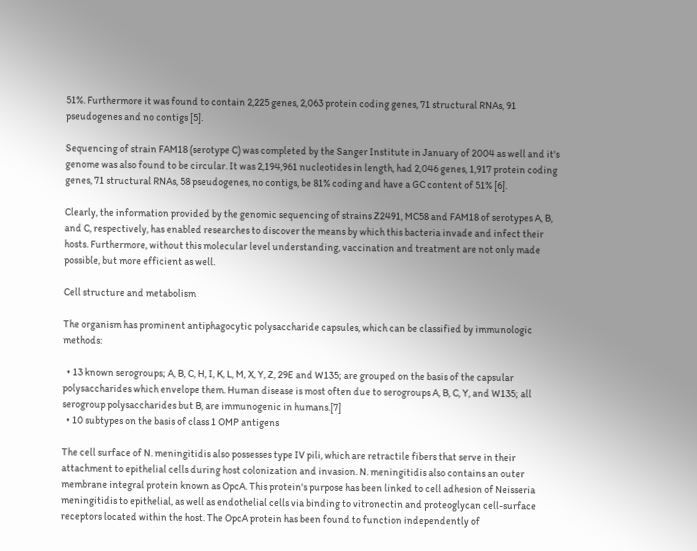51%. Furthermore it was found to contain 2,225 genes, 2,063 protein coding genes, 71 structural RNAs, 91 pseudogenes and no contigs [5].

Sequencing of strain FAM18 (serotype C) was completed by the Sanger Institute in January of 2004 as well and it's genome was also found to be circular. It was 2,194,961 nucleotides in length, had 2,046 genes, 1,917 protein coding genes, 71 structural RNAs, 58 pseudogenes, no contigs, be 81% coding and have a GC content of 51% [6].

Clearly, the information provided by the genomic sequencing of strains Z2491, MC58 and FAM18 of serotypes A, B, and C, respectively, has enabled researches to discover the means by which this bacteria invade and infect their hosts. Furthermore, without this molecular level understanding, vaccination and treatment are not only made possible, but more efficient as well.

Cell structure and metabolism

The organism has prominent antiphagocytic polysaccharide capsules, which can be classified by immunologic methods:

  • 13 known serogroups; A, B, C, H, I, K, L, M, X, Y, Z, 29E and W135; are grouped on the basis of the capsular polysaccharides which envelope them. Human disease is most often due to serogroups A, B, C, Y, and W135; all serogroup polysaccharides but B, are immunogenic in humans.[7]
  • 10 subtypes on the basis of class 1 OMP antigens

The cell surface of N. meningitidis also possesses type IV pili, which are retractile fibers that serve in their attachment to epithelial cells during host colonization and invasion. N. meningitidis also contains an outer membrane integral protein known as OpcA. This protein's purpose has been linked to cell adhesion of Neisseria meningitidis to epithelial, as well as endothelial cells via binding to vitronectin and proteoglycan cell-surface receptors located within the host. The OpcA protein has been found to function independently of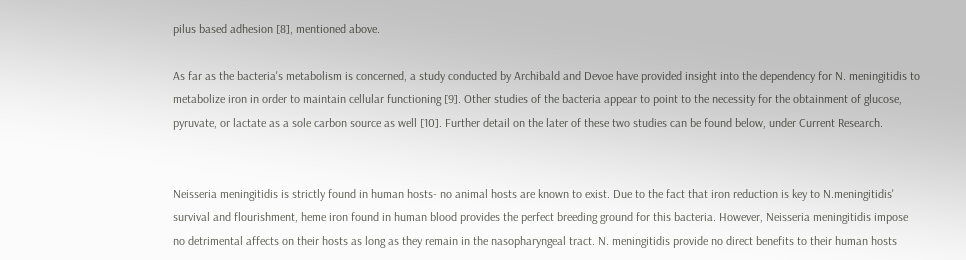pilus based adhesion [8], mentioned above.

As far as the bacteria's metabolism is concerned, a study conducted by Archibald and Devoe have provided insight into the dependency for N. meningitidis to metabolize iron in order to maintain cellular functioning [9]. Other studies of the bacteria appear to point to the necessity for the obtainment of glucose, pyruvate, or lactate as a sole carbon source as well [10]. Further detail on the later of these two studies can be found below, under Current Research.


Neisseria meningitidis is strictly found in human hosts- no animal hosts are known to exist. Due to the fact that iron reduction is key to N.meningitidis' survival and flourishment, heme iron found in human blood provides the perfect breeding ground for this bacteria. However, Neisseria meningitidis impose no detrimental affects on their hosts as long as they remain in the nasopharyngeal tract. N. meningitidis provide no direct benefits to their human hosts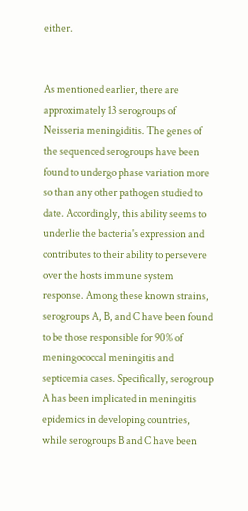either.


As mentioned earlier, there are approximately 13 serogroups of Neisseria meningiditis. The genes of the sequenced serogroups have been found to undergo phase variation more so than any other pathogen studied to date. Accordingly, this ability seems to underlie the bacteria's expression and contributes to their ability to persevere over the hosts immune system response. Among these known strains, serogroups A, B, and C have been found to be those responsible for 90% of meningococcal meningitis and septicemia cases. Specifically, serogroup A has been implicated in meningitis epidemics in developing countries, while serogroups B and C have been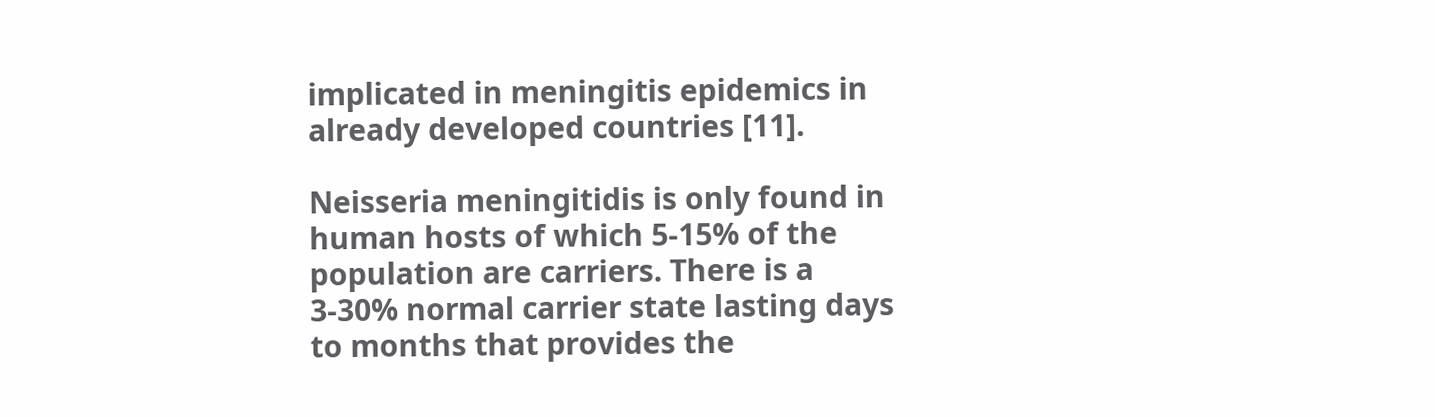implicated in meningitis epidemics in already developed countries [11].

Neisseria meningitidis is only found in human hosts of which 5-15% of the population are carriers. There is a 3-30% normal carrier state lasting days to months that provides the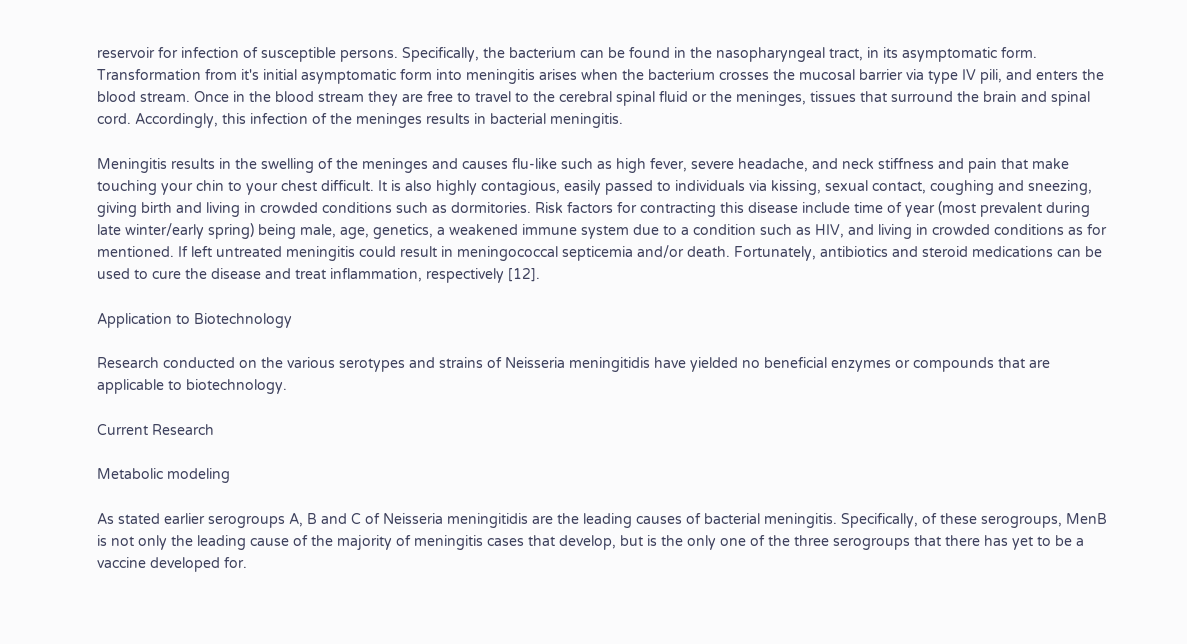reservoir for infection of susceptible persons. Specifically, the bacterium can be found in the nasopharyngeal tract, in its asymptomatic form. Transformation from it's initial asymptomatic form into meningitis arises when the bacterium crosses the mucosal barrier via type IV pili, and enters the blood stream. Once in the blood stream they are free to travel to the cerebral spinal fluid or the meninges, tissues that surround the brain and spinal cord. Accordingly, this infection of the meninges results in bacterial meningitis.

Meningitis results in the swelling of the meninges and causes flu-like such as high fever, severe headache, and neck stiffness and pain that make touching your chin to your chest difficult. It is also highly contagious, easily passed to individuals via kissing, sexual contact, coughing and sneezing, giving birth and living in crowded conditions such as dormitories. Risk factors for contracting this disease include time of year (most prevalent during late winter/early spring) being male, age, genetics, a weakened immune system due to a condition such as HIV, and living in crowded conditions as for mentioned. If left untreated meningitis could result in meningococcal septicemia and/or death. Fortunately, antibiotics and steroid medications can be used to cure the disease and treat inflammation, respectively [12].

Application to Biotechnology

Research conducted on the various serotypes and strains of Neisseria meningitidis have yielded no beneficial enzymes or compounds that are applicable to biotechnology.

Current Research

Metabolic modeling

As stated earlier serogroups A, B and C of Neisseria meningitidis are the leading causes of bacterial meningitis. Specifically, of these serogroups, MenB is not only the leading cause of the majority of meningitis cases that develop, but is the only one of the three serogroups that there has yet to be a vaccine developed for.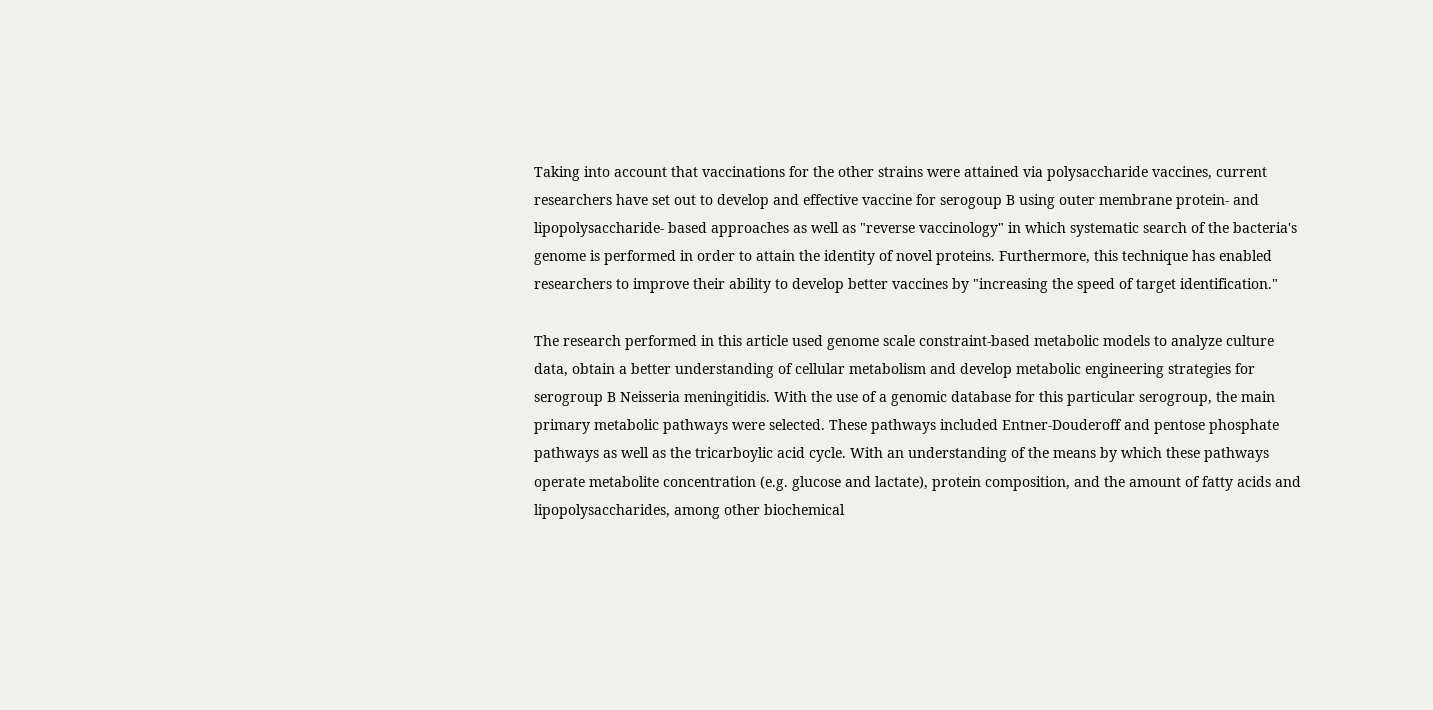Taking into account that vaccinations for the other strains were attained via polysaccharide vaccines, current researchers have set out to develop and effective vaccine for serogoup B using outer membrane protein- and lipopolysaccharide- based approaches as well as "reverse vaccinology" in which systematic search of the bacteria's genome is performed in order to attain the identity of novel proteins. Furthermore, this technique has enabled researchers to improve their ability to develop better vaccines by "increasing the speed of target identification."

The research performed in this article used genome scale constraint-based metabolic models to analyze culture data, obtain a better understanding of cellular metabolism and develop metabolic engineering strategies for serogroup B Neisseria meningitidis. With the use of a genomic database for this particular serogroup, the main primary metabolic pathways were selected. These pathways included Entner-Douderoff and pentose phosphate pathways as well as the tricarboylic acid cycle. With an understanding of the means by which these pathways operate metabolite concentration (e.g. glucose and lactate), protein composition, and the amount of fatty acids and lipopolysaccharides, among other biochemical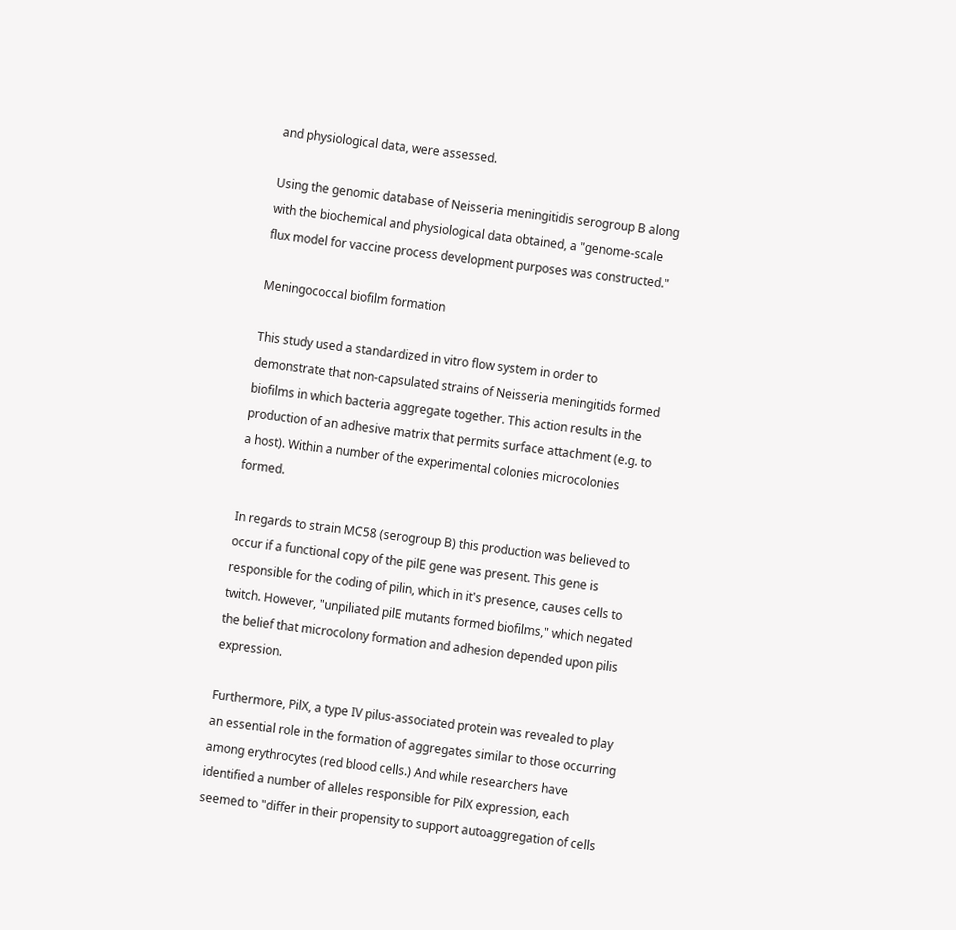and physiological data, were assessed.

Using the genomic database of Neisseria meningitidis serogroup B along with the biochemical and physiological data obtained, a "genome-scale flux model for vaccine process development purposes was constructed."

Meningococcal biofilm formation

This study used a standardized in vitro flow system in order to demonstrate that non-capsulated strains of Neisseria meningitids formed biofilms in which bacteria aggregate together. This action results in the production of an adhesive matrix that permits surface attachment (e.g. to a host). Within a number of the experimental colonies microcolonies formed.

In regards to strain MC58 (serogroup B) this production was believed to occur if a functional copy of the pilE gene was present. This gene is responsible for the coding of pilin, which in it's presence, causes cells to twitch. However, "unpiliated pilE mutants formed biofilms," which negated the belief that microcolony formation and adhesion depended upon pilis expression.

Furthermore, PilX, a type IV pilus-associated protein was revealed to play an essential role in the formation of aggregates similar to those occurring among erythrocytes (red blood cells.) And while researchers have identified a number of alleles responsible for PilX expression, each seemed to "differ in their propensity to support autoaggregation of cells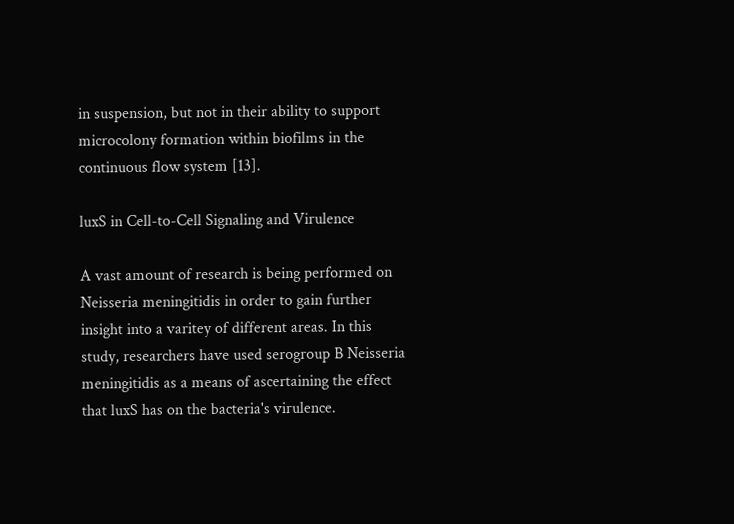in suspension, but not in their ability to support microcolony formation within biofilms in the continuous flow system [13].

luxS in Cell-to-Cell Signaling and Virulence

A vast amount of research is being performed on Neisseria meningitidis in order to gain further insight into a varitey of different areas. In this study, researchers have used serogroup B Neisseria meningitidis as a means of ascertaining the effect that luxS has on the bacteria's virulence.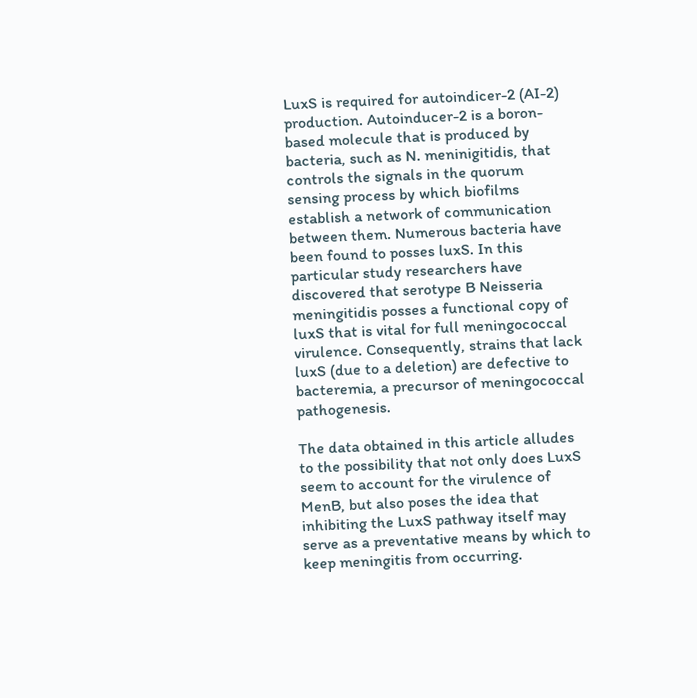LuxS is required for autoindicer-2 (AI-2) production. Autoinducer-2 is a boron-based molecule that is produced by bacteria, such as N. meninigitidis, that controls the signals in the quorum sensing process by which biofilms establish a network of communication between them. Numerous bacteria have been found to posses luxS. In this particular study researchers have discovered that serotype B Neisseria meningitidis posses a functional copy of luxS that is vital for full meningococcal virulence. Consequently, strains that lack luxS (due to a deletion) are defective to bacteremia, a precursor of meningococcal pathogenesis.

The data obtained in this article alludes to the possibility that not only does LuxS seem to account for the virulence of MenB, but also poses the idea that inhibiting the LuxS pathway itself may serve as a preventative means by which to keep meningitis from occurring.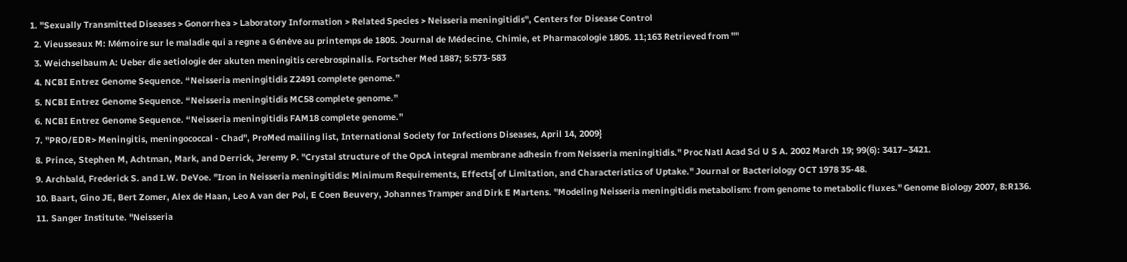1. "Sexually Transmitted Diseases > Gonorrhea > Laboratory Information > Related Species > Neisseria meningitidis", Centers for Disease Control
  2. Vieusseaux M: Mémoire sur le maladie qui a regne a Génève au printemps de 1805. Journal de Médecine, Chimie, et Pharmacologie 1805. 11;163 Retrieved from ""
  3. Weichselbaum A: Ueber die aetiologie der akuten meningitis cerebrospinalis. Fortscher Med 1887; 5:573-583
  4. NCBI Entrez Genome Sequence. “Neisseria meningitidis Z2491 complete genome.”
  5. NCBI Entrez Genome Sequence. “Neisseria meningitidis MC58 complete genome.”
  6. NCBI Entrez Genome Sequence. “Neisseria meningitidis FAM18 complete genome.”
  7. "PRO/EDR> Meningitis, meningococcal - Chad", ProMed mailing list, International Society for Infections Diseases, April 14, 2009}
  8. Prince, Stephen M, Achtman, Mark, and Derrick, Jeremy P. "Crystal structure of the OpcA integral membrane adhesin from Neisseria meningitidis." Proc Natl Acad Sci U S A. 2002 March 19; 99(6): 3417–3421.
  9. Archbald, Frederick S. and I.W. DeVoe. "Iron in Neisseria meningitidis: Minimum Requirements, Effects[ of Limitation, and Characteristics of Uptake." Journal or Bacteriology OCT 1978 35-48.
  10. Baart, Gino JE, Bert Zomer, Alex de Haan, Leo A van der Pol, E Coen Beuvery, Johannes Tramper and Dirk E Martens. "Modeling Neisseria meningitidis metabolism: from genome to metabolic fluxes." Genome Biology 2007, 8:R136.
  11. Sanger Institute. "Neisseria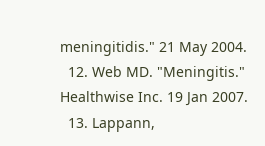meningitidis." 21 May 2004.
  12. Web MD. "Meningitis." Healthwise Inc. 19 Jan 2007.
  13. Lappann,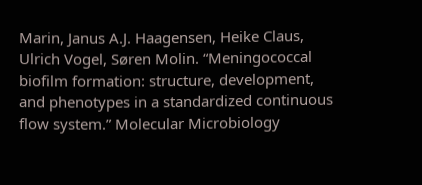Marin, Janus A.J. Haagensen, Heike Claus, Ulrich Vogel, Søren Molin. “Meningococcal biofilm formation: structure, development, and phenotypes in a standardized continuous flow system.” Molecular Microbiology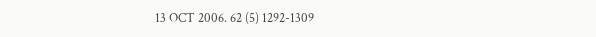13 OCT 2006. 62 (5) 1292-1309